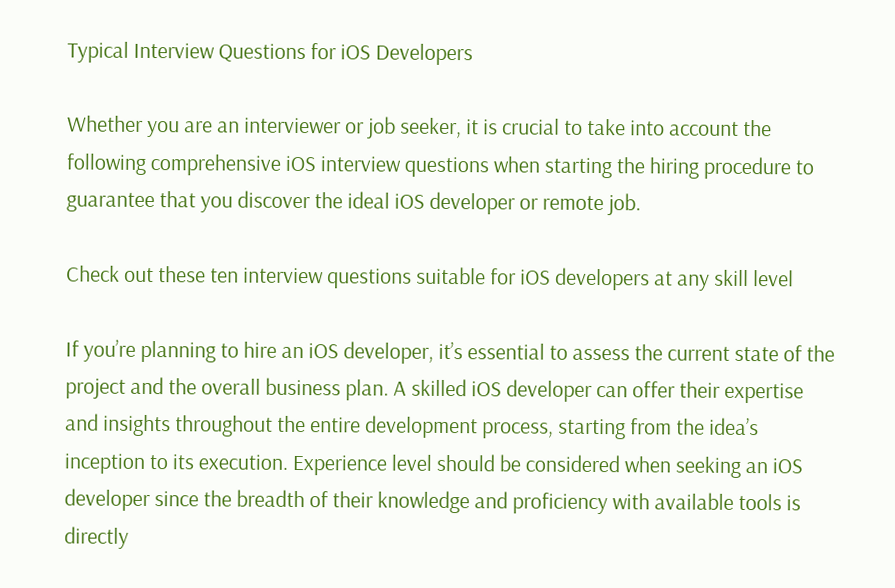Typical Interview Questions for iOS Developers

Whether you are an interviewer or job seeker, it is crucial to take into account the following comprehensive iOS interview questions when starting the hiring procedure to guarantee that you discover the ideal iOS developer or remote job.

Check out these ten interview questions suitable for iOS developers at any skill level

If you’re planning to hire an iOS developer, it’s essential to assess the current state of the project and the overall business plan. A skilled iOS developer can offer their expertise and insights throughout the entire development process, starting from the idea’s inception to its execution. Experience level should be considered when seeking an iOS developer since the breadth of their knowledge and proficiency with available tools is directly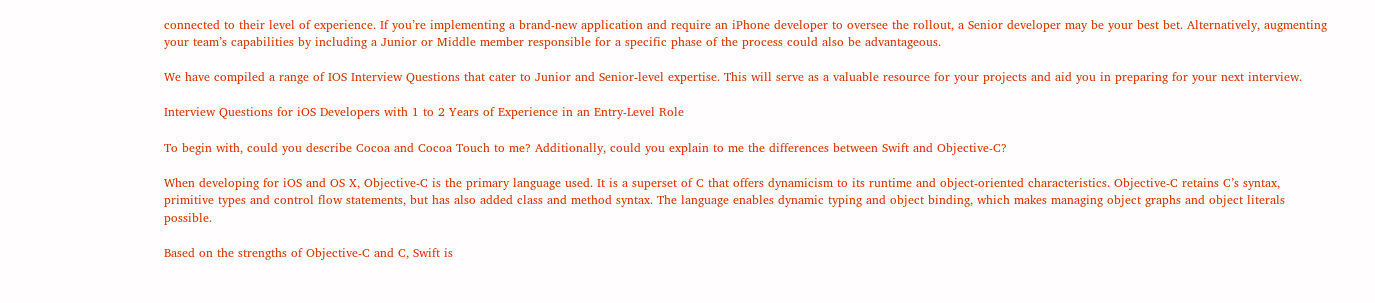connected to their level of experience. If you’re implementing a brand-new application and require an iPhone developer to oversee the rollout, a Senior developer may be your best bet. Alternatively, augmenting your team’s capabilities by including a Junior or Middle member responsible for a specific phase of the process could also be advantageous.

We have compiled a range of IOS Interview Questions that cater to Junior and Senior-level expertise. This will serve as a valuable resource for your projects and aid you in preparing for your next interview.

Interview Questions for iOS Developers with 1 to 2 Years of Experience in an Entry-Level Role

To begin with, could you describe Cocoa and Cocoa Touch to me? Additionally, could you explain to me the differences between Swift and Objective-C?

When developing for iOS and OS X, Objective-C is the primary language used. It is a superset of C that offers dynamicism to its runtime and object-oriented characteristics. Objective-C retains C’s syntax, primitive types and control flow statements, but has also added class and method syntax. The language enables dynamic typing and object binding, which makes managing object graphs and object literals possible.

Based on the strengths of Objective-C and C, Swift is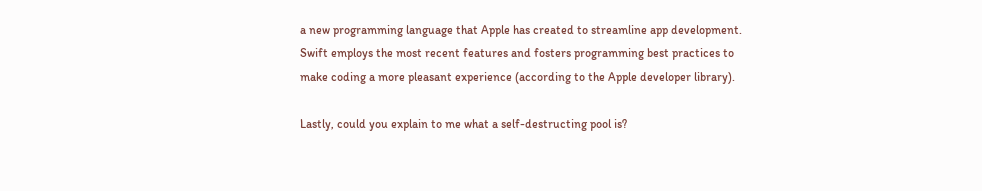a new programming language that Apple has created to streamline app development. Swift employs the most recent features and fosters programming best practices to make coding a more pleasant experience (according to the Apple developer library).

Lastly, could you explain to me what a self-destructing pool is?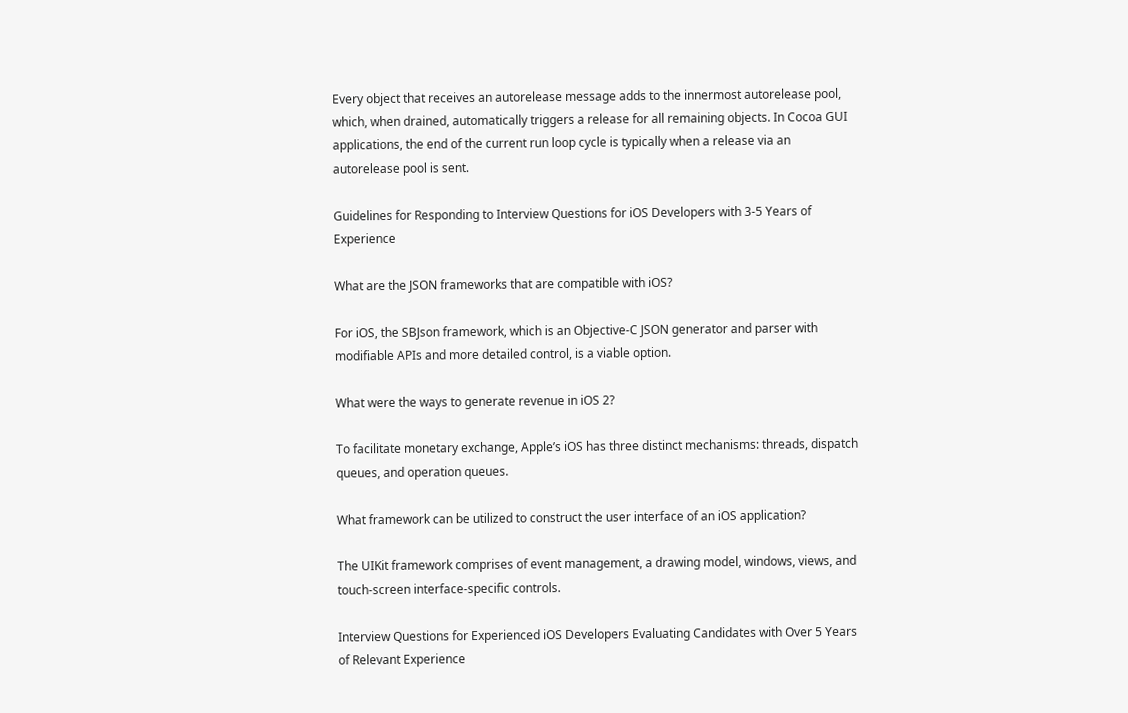Every object that receives an autorelease message adds to the innermost autorelease pool, which, when drained, automatically triggers a release for all remaining objects. In Cocoa GUI applications, the end of the current run loop cycle is typically when a release via an autorelease pool is sent.

Guidelines for Responding to Interview Questions for iOS Developers with 3-5 Years of Experience

What are the JSON frameworks that are compatible with iOS?

For iOS, the SBJson framework, which is an Objective-C JSON generator and parser with modifiable APIs and more detailed control, is a viable option.

What were the ways to generate revenue in iOS 2?

To facilitate monetary exchange, Apple’s iOS has three distinct mechanisms: threads, dispatch queues, and operation queues.

What framework can be utilized to construct the user interface of an iOS application?

The UIKit framework comprises of event management, a drawing model, windows, views, and touch-screen interface-specific controls.

Interview Questions for Experienced iOS Developers Evaluating Candidates with Over 5 Years of Relevant Experience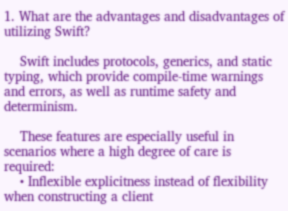1. What are the advantages and disadvantages of utilizing Swift?

    Swift includes protocols, generics, and static typing, which provide compile-time warnings and errors, as well as runtime safety and determinism.

    These features are especially useful in scenarios where a high degree of care is required:
    • Inflexible explicitness instead of flexibility when constructing a client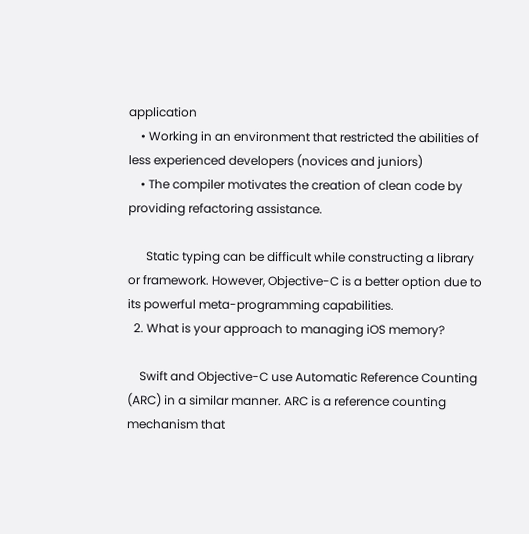application
    • Working in an environment that restricted the abilities of less experienced developers (novices and juniors)
    • The compiler motivates the creation of clean code by providing refactoring assistance.

      Static typing can be difficult while constructing a library or framework. However, Objective-C is a better option due to its powerful meta-programming capabilities.
  2. What is your approach to managing iOS memory?

    Swift and Objective-C use Automatic Reference Counting (ARC) in a similar manner. ARC is a reference counting mechanism that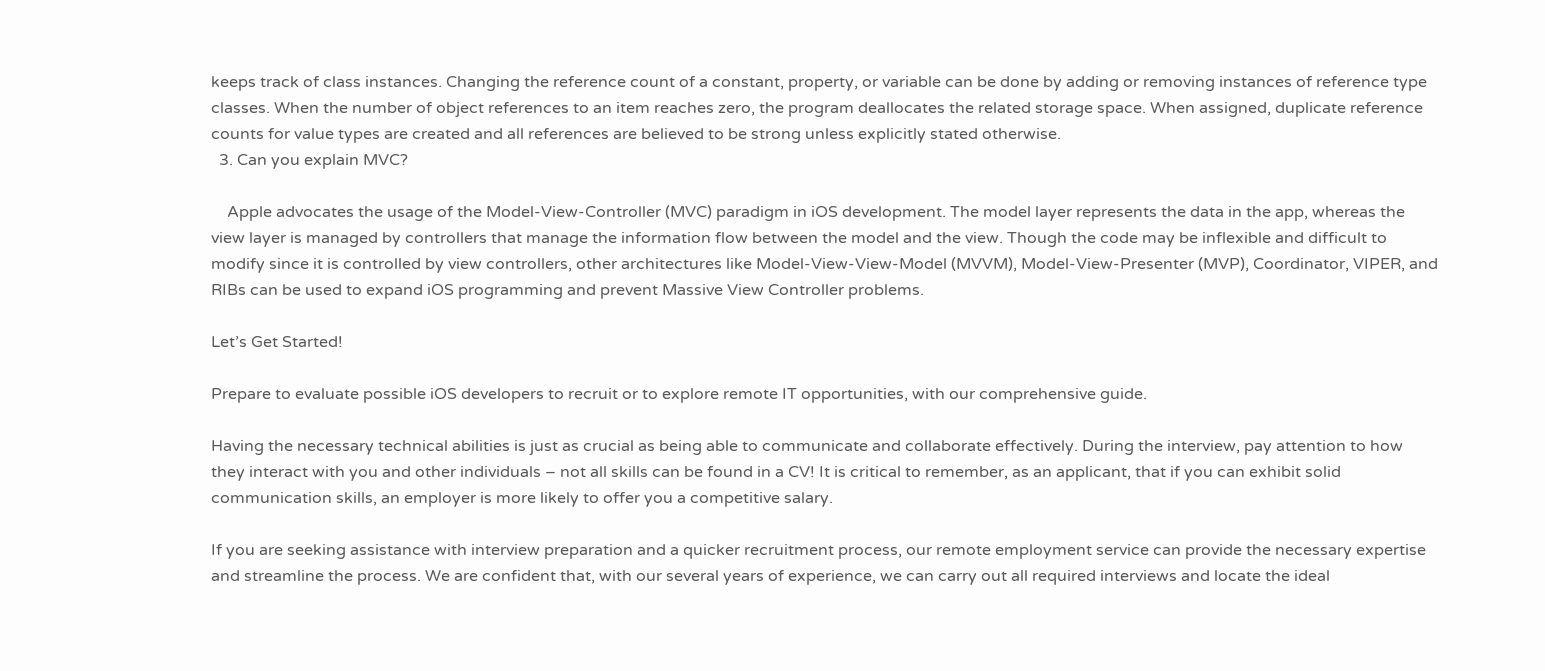keeps track of class instances. Changing the reference count of a constant, property, or variable can be done by adding or removing instances of reference type classes. When the number of object references to an item reaches zero, the program deallocates the related storage space. When assigned, duplicate reference counts for value types are created and all references are believed to be strong unless explicitly stated otherwise.
  3. Can you explain MVC?

    Apple advocates the usage of the Model-View-Controller (MVC) paradigm in iOS development. The model layer represents the data in the app, whereas the view layer is managed by controllers that manage the information flow between the model and the view. Though the code may be inflexible and difficult to modify since it is controlled by view controllers, other architectures like Model-View-View-Model (MVVM), Model-View-Presenter (MVP), Coordinator, VIPER, and RIBs can be used to expand iOS programming and prevent Massive View Controller problems.

Let’s Get Started!

Prepare to evaluate possible iOS developers to recruit or to explore remote IT opportunities, with our comprehensive guide.

Having the necessary technical abilities is just as crucial as being able to communicate and collaborate effectively. During the interview, pay attention to how they interact with you and other individuals – not all skills can be found in a CV! It is critical to remember, as an applicant, that if you can exhibit solid communication skills, an employer is more likely to offer you a competitive salary.

If you are seeking assistance with interview preparation and a quicker recruitment process, our remote employment service can provide the necessary expertise and streamline the process. We are confident that, with our several years of experience, we can carry out all required interviews and locate the ideal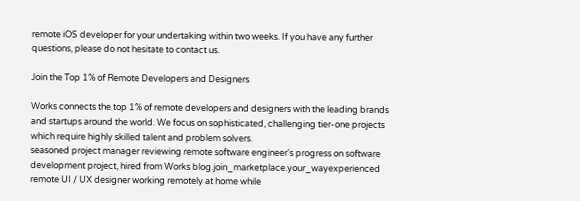remote iOS developer for your undertaking within two weeks. If you have any further questions, please do not hesitate to contact us.

Join the Top 1% of Remote Developers and Designers

Works connects the top 1% of remote developers and designers with the leading brands and startups around the world. We focus on sophisticated, challenging tier-one projects which require highly skilled talent and problem solvers.
seasoned project manager reviewing remote software engineer's progress on software development project, hired from Works blog.join_marketplace.your_wayexperienced remote UI / UX designer working remotely at home while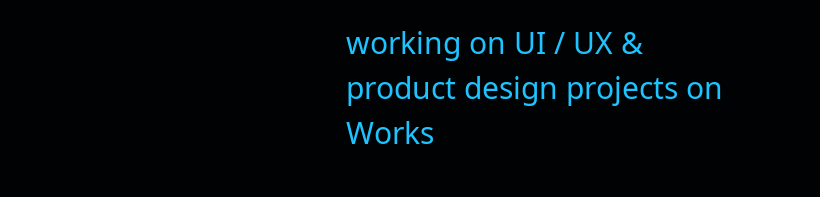working on UI / UX & product design projects on Works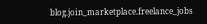blog.join_marketplace.freelance_jobs